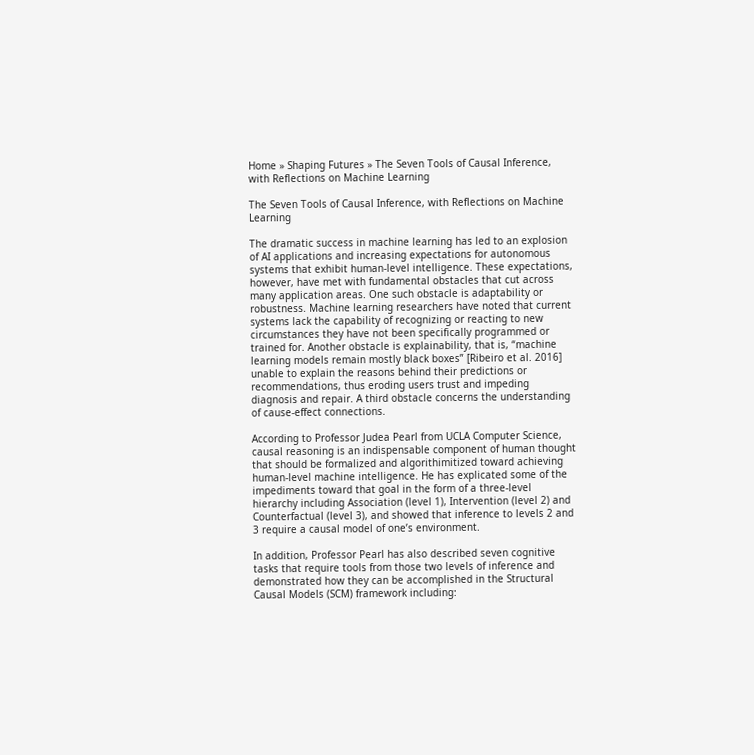Home » Shaping Futures » The Seven Tools of Causal Inference, with Reflections on Machine Learning

The Seven Tools of Causal Inference, with Reflections on Machine Learning

The dramatic success in machine learning has led to an explosion of AI applications and increasing expectations for autonomous systems that exhibit human-level intelligence. These expectations, however, have met with fundamental obstacles that cut across many application areas. One such obstacle is adaptability or robustness. Machine learning researchers have noted that current systems lack the capability of recognizing or reacting to new circumstances they have not been specifically programmed or trained for. Another obstacle is explainability, that is, “machine learning models remain mostly black boxes” [Ribeiro et al. 2016] unable to explain the reasons behind their predictions or recommendations, thus eroding users trust and impeding diagnosis and repair. A third obstacle concerns the understanding of cause-effect connections.

According to Professor Judea Pearl from UCLA Computer Science, causal reasoning is an indispensable component of human thought that should be formalized and algorithimitized toward achieving human-level machine intelligence. He has explicated some of the impediments toward that goal in the form of a three-level hierarchy including Association (level 1), Intervention (level 2) and Counterfactual (level 3), and showed that inference to levels 2 and 3 require a causal model of one’s environment.

In addition, Professor Pearl has also described seven cognitive tasks that require tools from those two levels of inference and demonstrated how they can be accomplished in the Structural Causal Models (SCM) framework including: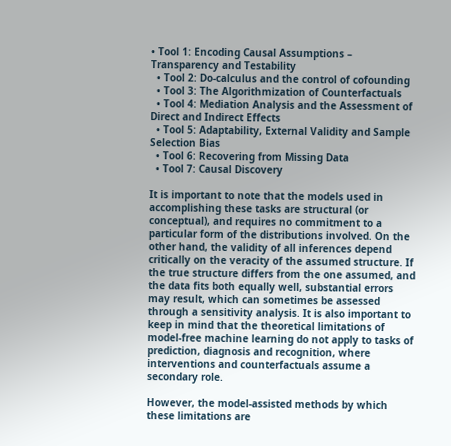• Tool 1: Encoding Causal Assumptions – Transparency and Testability
  • Tool 2: Do-calculus and the control of cofounding
  • Tool 3: The Algorithmization of Counterfactuals
  • Tool 4: Mediation Analysis and the Assessment of Direct and Indirect Effects
  • Tool 5: Adaptability, External Validity and Sample Selection Bias
  • Tool 6: Recovering from Missing Data
  • Tool 7: Causal Discovery

It is important to note that the models used in accomplishing these tasks are structural (or conceptual), and requires no commitment to a particular form of the distributions involved. On the other hand, the validity of all inferences depend critically on the veracity of the assumed structure. If the true structure differs from the one assumed, and the data fits both equally well, substantial errors may result, which can sometimes be assessed through a sensitivity analysis. It is also important to keep in mind that the theoretical limitations of model-free machine learning do not apply to tasks of prediction, diagnosis and recognition, where interventions and counterfactuals assume a secondary role.

However, the model-assisted methods by which these limitations are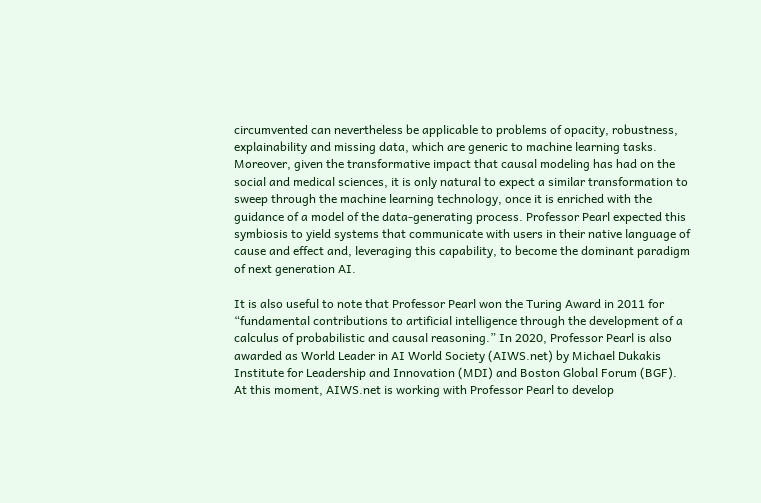circumvented can nevertheless be applicable to problems of opacity, robustness, explainability and missing data, which are generic to machine learning tasks. Moreover, given the transformative impact that causal modeling has had on the social and medical sciences, it is only natural to expect a similar transformation to sweep through the machine learning technology, once it is enriched with the guidance of a model of the data-generating process. Professor Pearl expected this symbiosis to yield systems that communicate with users in their native language of cause and effect and, leveraging this capability, to become the dominant paradigm of next generation AI.

It is also useful to note that Professor Pearl won the Turing Award in 2011 for “fundamental contributions to artificial intelligence through the development of a calculus of probabilistic and causal reasoning.” In 2020, Professor Pearl is also awarded as World Leader in AI World Society (AIWS.net) by Michael Dukakis Institute for Leadership and Innovation (MDI) and Boston Global Forum (BGF). At this moment, AIWS.net is working with Professor Pearl to develop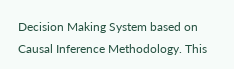Decision Making System based on Causal Inference Methodology. This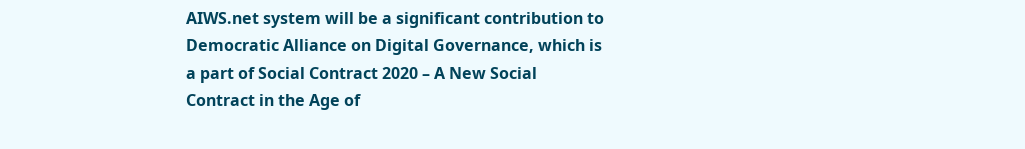AIWS.net system will be a significant contribution to Democratic Alliance on Digital Governance, which is a part of Social Contract 2020 – A New Social Contract in the Age of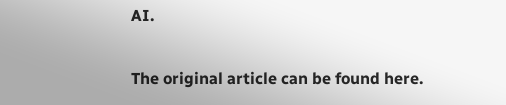AI.

The original article can be found here.